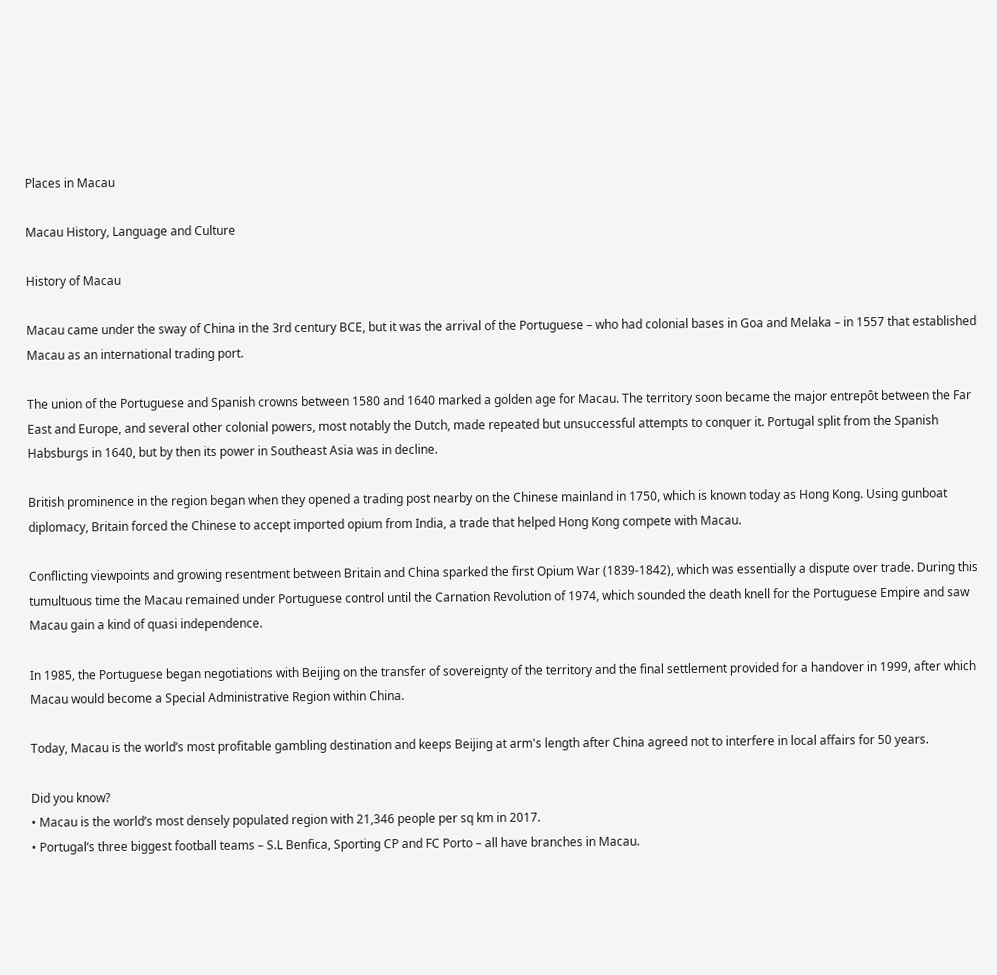Places in Macau

Macau History, Language and Culture

History of Macau

Macau came under the sway of China in the 3rd century BCE, but it was the arrival of the Portuguese – who had colonial bases in Goa and Melaka – in 1557 that established Macau as an international trading port.

The union of the Portuguese and Spanish crowns between 1580 and 1640 marked a golden age for Macau. The territory soon became the major entrepôt between the Far East and Europe, and several other colonial powers, most notably the Dutch, made repeated but unsuccessful attempts to conquer it. Portugal split from the Spanish Habsburgs in 1640, but by then its power in Southeast Asia was in decline.

British prominence in the region began when they opened a trading post nearby on the Chinese mainland in 1750, which is known today as Hong Kong. Using gunboat diplomacy, Britain forced the Chinese to accept imported opium from India, a trade that helped Hong Kong compete with Macau.

Conflicting viewpoints and growing resentment between Britain and China sparked the first Opium War (1839-1842), which was essentially a dispute over trade. During this tumultuous time the Macau remained under Portuguese control until the Carnation Revolution of 1974, which sounded the death knell for the Portuguese Empire and saw Macau gain a kind of quasi independence.

In 1985, the Portuguese began negotiations with Beijing on the transfer of sovereignty of the territory and the final settlement provided for a handover in 1999, after which Macau would become a Special Administrative Region within China.

Today, Macau is the world’s most profitable gambling destination and keeps Beijing at arm's length after China agreed not to interfere in local affairs for 50 years.

Did you know?
• Macau is the world’s most densely populated region with 21,346 people per sq km in 2017.
• Portugal’s three biggest football teams – S.L Benfica, Sporting CP and FC Porto – all have branches in Macau.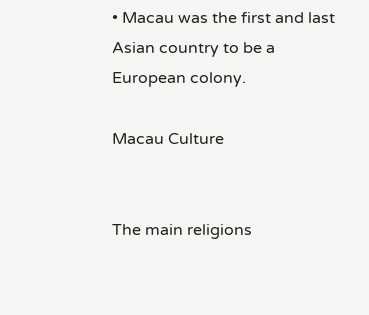• Macau was the first and last Asian country to be a European colony.

Macau Culture


The main religions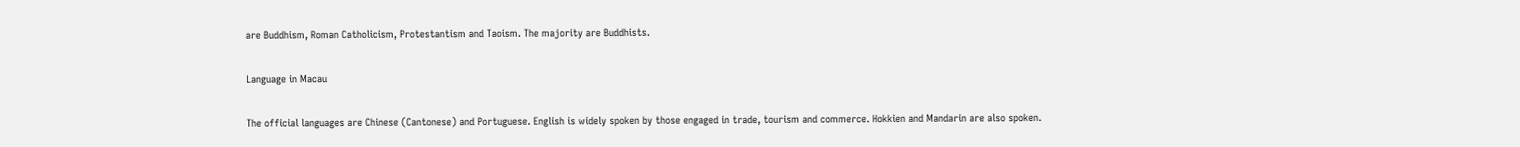are Buddhism, Roman Catholicism, Protestantism and Taoism. The majority are Buddhists.

Language in Macau

The official languages are Chinese (Cantonese) and Portuguese. English is widely spoken by those engaged in trade, tourism and commerce. Hokkien and Mandarin are also spoken.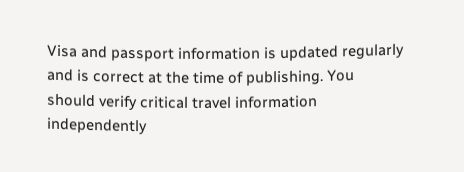Visa and passport information is updated regularly and is correct at the time of publishing. You should verify critical travel information independently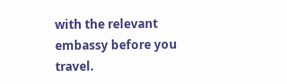with the relevant embassy before you travel.